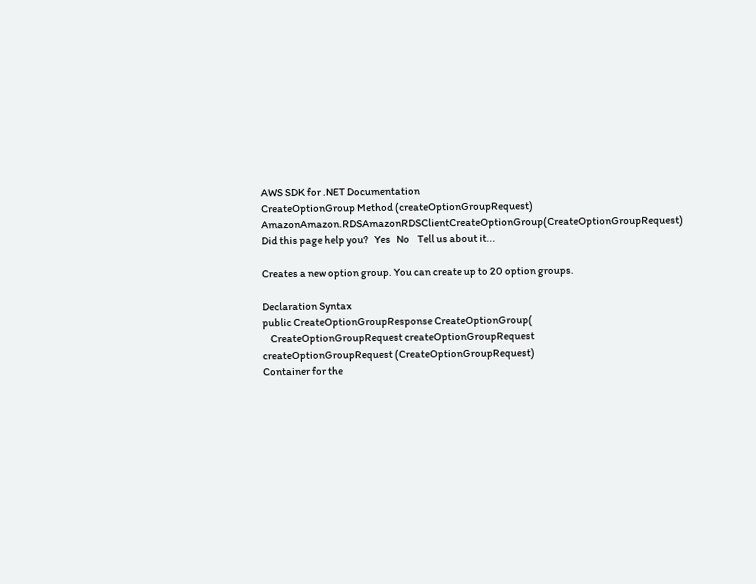AWS SDK for .NET Documentation
CreateOptionGroup Method (createOptionGroupRequest)
AmazonAmazon.RDSAmazonRDSClientCreateOptionGroup(CreateOptionGroupRequest) Did this page help you?   Yes   No    Tell us about it...

Creates a new option group. You can create up to 20 option groups.

Declaration Syntax
public CreateOptionGroupResponse CreateOptionGroup(
    CreateOptionGroupRequest createOptionGroupRequest
createOptionGroupRequest (CreateOptionGroupRequest)
Container for the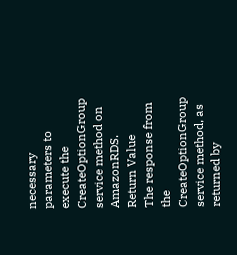necessary parameters to execute the CreateOptionGroup service method on AmazonRDS.
Return Value
The response from the CreateOptionGroup service method, as returned by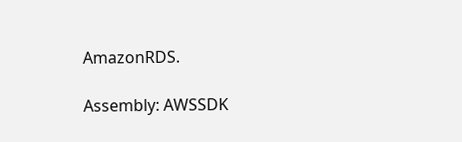AmazonRDS.

Assembly: AWSSDK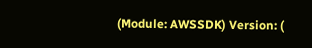(Module: AWSSDK) Version: (